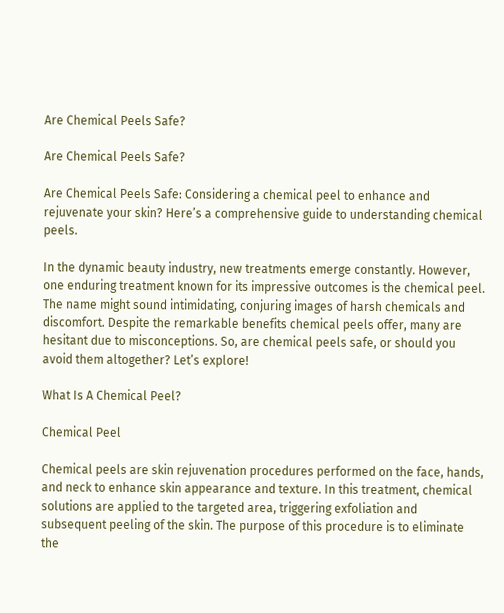Are Chemical Peels Safe?

Are Chemical Peels Safe?

Are Chemical Peels Safe: Considering a chemical peel to enhance and rejuvenate your skin? Here’s a comprehensive guide to understanding chemical peels.

In the dynamic beauty industry, new treatments emerge constantly. However, one enduring treatment known for its impressive outcomes is the chemical peel. The name might sound intimidating, conjuring images of harsh chemicals and discomfort. Despite the remarkable benefits chemical peels offer, many are hesitant due to misconceptions. So, are chemical peels safe, or should you avoid them altogether? Let’s explore!

What Is A Chemical Peel?

Chemical Peel

Chemical peels are skin rejuvenation procedures performed on the face, hands, and neck to enhance skin appearance and texture. In this treatment, chemical solutions are applied to the targeted area, triggering exfoliation and subsequent peeling of the skin. The purpose of this procedure is to eliminate the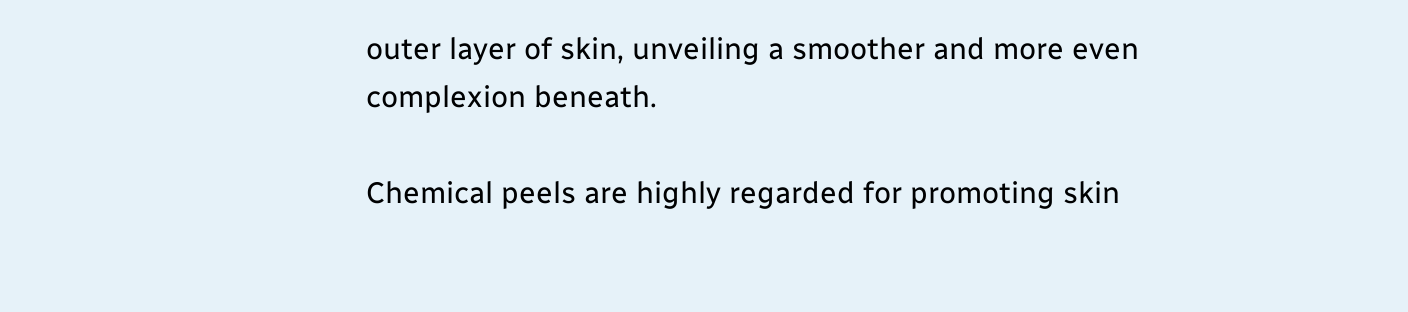outer layer of skin, unveiling a smoother and more even complexion beneath.

Chemical peels are highly regarded for promoting skin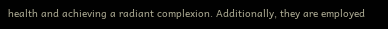health and achieving a radiant complexion. Additionally, they are employed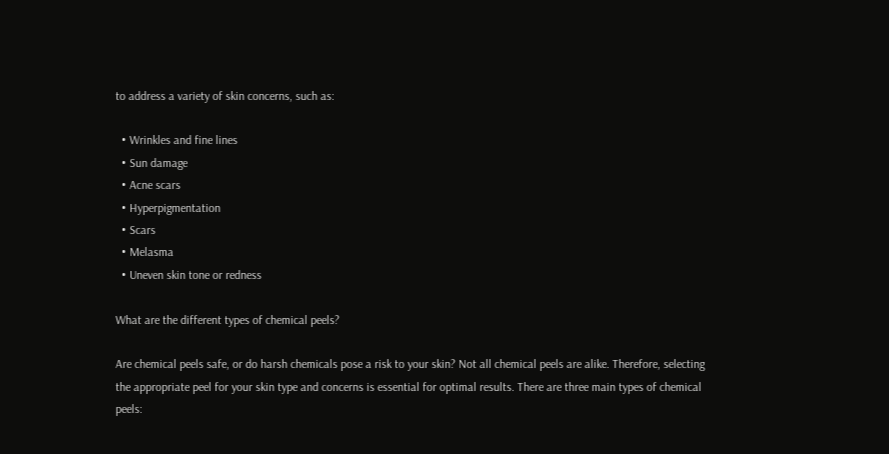to address a variety of skin concerns, such as:

  • Wrinkles and fine lines
  • Sun damage
  • Acne scars
  • Hyperpigmentation
  • Scars
  • Melasma
  • Uneven skin tone or redness

What are the different types of chemical peels?

Are chemical peels safe, or do harsh chemicals pose a risk to your skin? Not all chemical peels are alike. Therefore, selecting the appropriate peel for your skin type and concerns is essential for optimal results. There are three main types of chemical peels: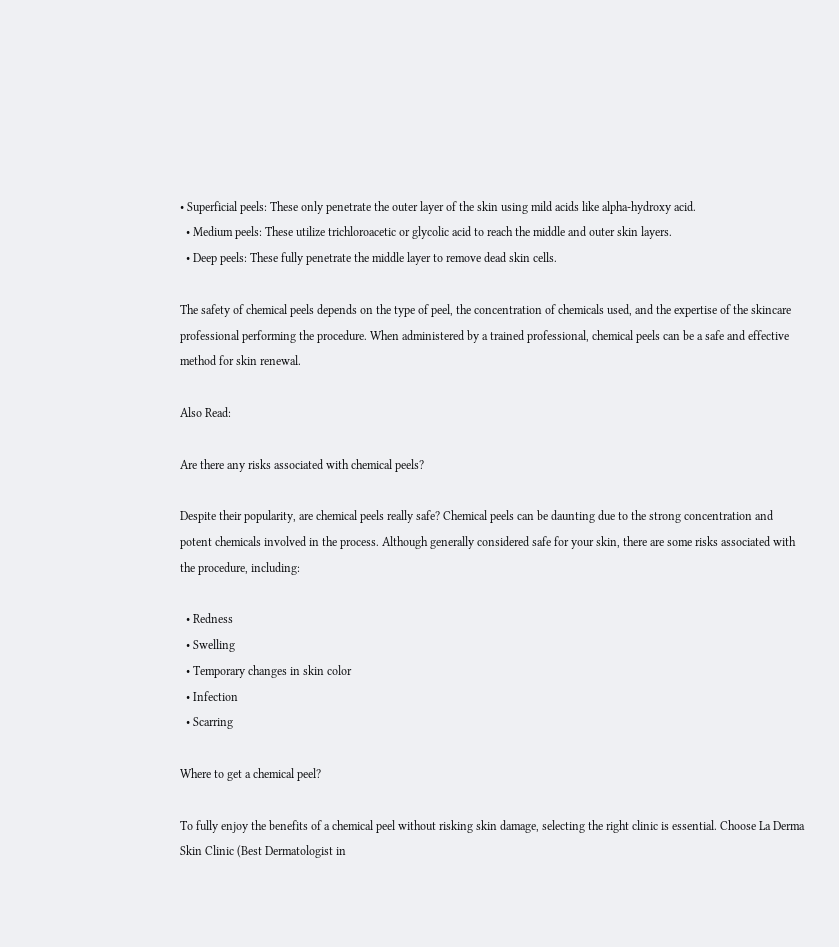• Superficial peels: These only penetrate the outer layer of the skin using mild acids like alpha-hydroxy acid.
  • Medium peels: These utilize trichloroacetic or glycolic acid to reach the middle and outer skin layers.
  • Deep peels: These fully penetrate the middle layer to remove dead skin cells.

The safety of chemical peels depends on the type of peel, the concentration of chemicals used, and the expertise of the skincare professional performing the procedure. When administered by a trained professional, chemical peels can be a safe and effective method for skin renewal.

Also Read:

Are there any risks associated with chemical peels?

Despite their popularity, are chemical peels really safe? Chemical peels can be daunting due to the strong concentration and potent chemicals involved in the process. Although generally considered safe for your skin, there are some risks associated with the procedure, including:

  • Redness
  • Swelling
  • Temporary changes in skin color
  • Infection
  • Scarring

Where to get a chemical peel?

To fully enjoy the benefits of a chemical peel without risking skin damage, selecting the right clinic is essential. Choose La Derma Skin Clinic (Best Dermatologist in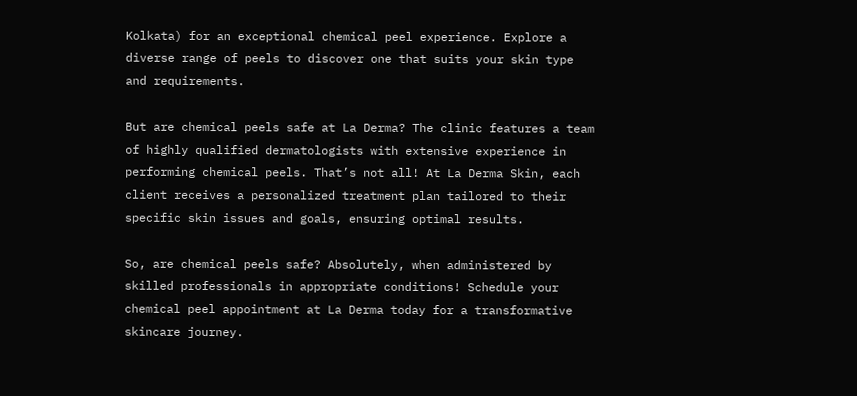Kolkata) for an exceptional chemical peel experience. Explore a diverse range of peels to discover one that suits your skin type and requirements.

But are chemical peels safe at La Derma? The clinic features a team of highly qualified dermatologists with extensive experience in performing chemical peels. That’s not all! At La Derma Skin, each client receives a personalized treatment plan tailored to their specific skin issues and goals, ensuring optimal results.

So, are chemical peels safe? Absolutely, when administered by skilled professionals in appropriate conditions! Schedule your chemical peel appointment at La Derma today for a transformative skincare journey.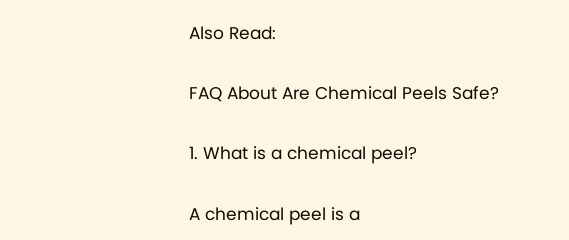Also Read:

FAQ About Are Chemical Peels Safe?

1. What is a chemical peel?

A chemical peel is a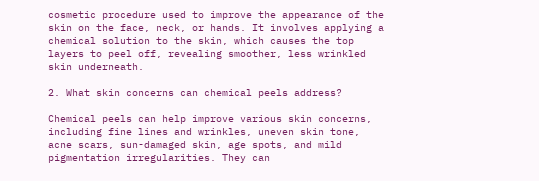cosmetic procedure used to improve the appearance of the skin on the face, neck, or hands. It involves applying a chemical solution to the skin, which causes the top layers to peel off, revealing smoother, less wrinkled skin underneath.

2. What skin concerns can chemical peels address?

Chemical peels can help improve various skin concerns, including fine lines and wrinkles, uneven skin tone, acne scars, sun-damaged skin, age spots, and mild pigmentation irregularities. They can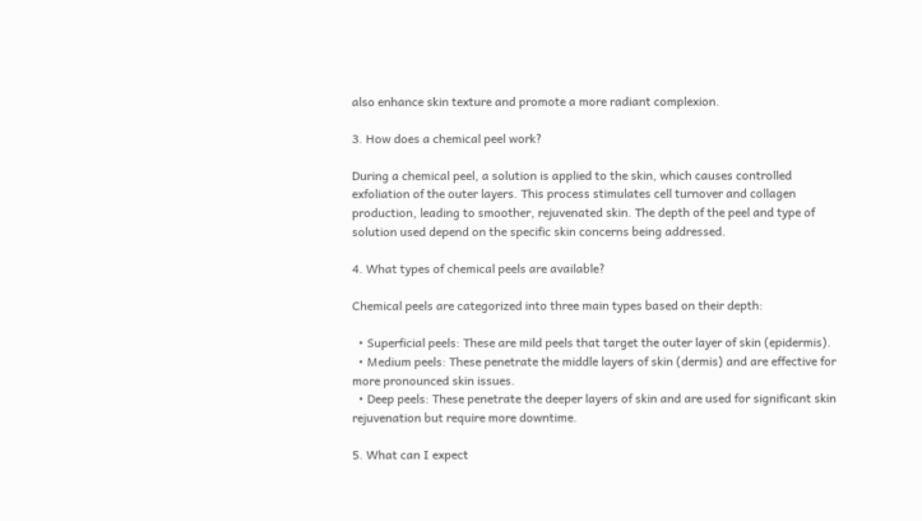also enhance skin texture and promote a more radiant complexion.

3. How does a chemical peel work?

During a chemical peel, a solution is applied to the skin, which causes controlled exfoliation of the outer layers. This process stimulates cell turnover and collagen production, leading to smoother, rejuvenated skin. The depth of the peel and type of solution used depend on the specific skin concerns being addressed.

4. What types of chemical peels are available?

Chemical peels are categorized into three main types based on their depth:

  • Superficial peels: These are mild peels that target the outer layer of skin (epidermis).
  • Medium peels: These penetrate the middle layers of skin (dermis) and are effective for more pronounced skin issues.
  • Deep peels: These penetrate the deeper layers of skin and are used for significant skin rejuvenation but require more downtime.

5. What can I expect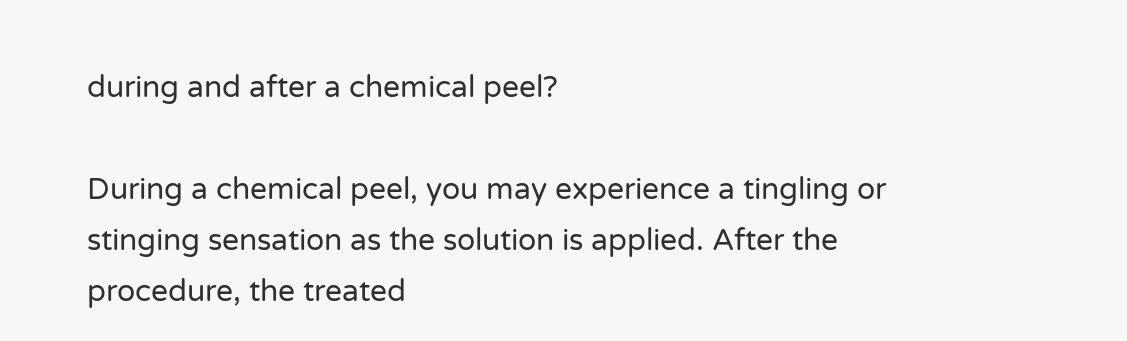during and after a chemical peel?

During a chemical peel, you may experience a tingling or stinging sensation as the solution is applied. After the procedure, the treated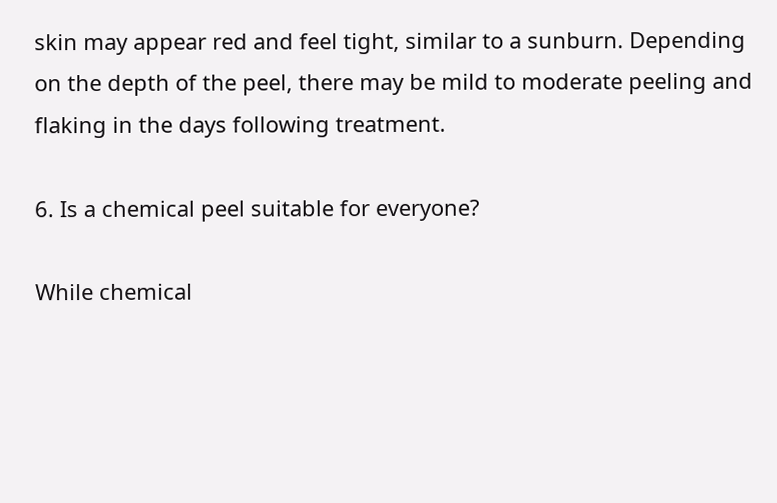skin may appear red and feel tight, similar to a sunburn. Depending on the depth of the peel, there may be mild to moderate peeling and flaking in the days following treatment.

6. Is a chemical peel suitable for everyone?

While chemical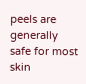peels are generally safe for most skin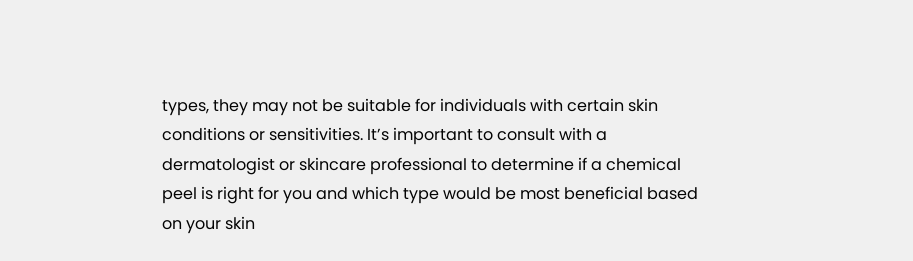types, they may not be suitable for individuals with certain skin conditions or sensitivities. It’s important to consult with a dermatologist or skincare professional to determine if a chemical peel is right for you and which type would be most beneficial based on your skin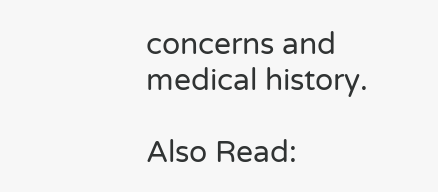concerns and medical history.

Also Read: